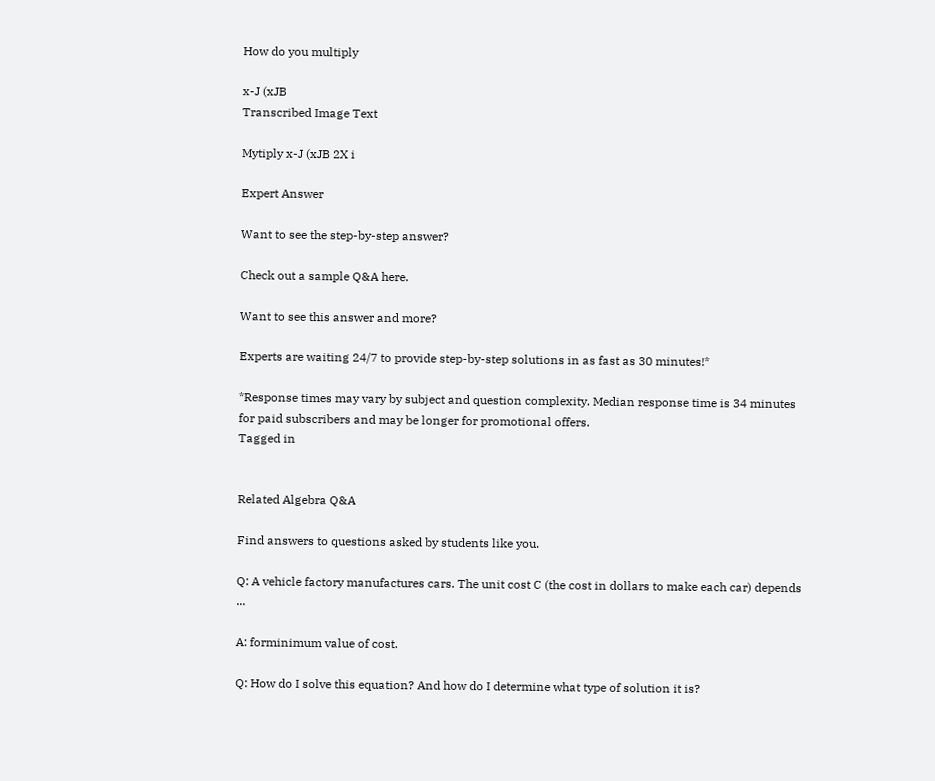How do you multiply

x-J (xJB
Transcribed Image Text

Mytiply x-J (xJB 2X i

Expert Answer

Want to see the step-by-step answer?

Check out a sample Q&A here.

Want to see this answer and more?

Experts are waiting 24/7 to provide step-by-step solutions in as fast as 30 minutes!*

*Response times may vary by subject and question complexity. Median response time is 34 minutes for paid subscribers and may be longer for promotional offers.
Tagged in


Related Algebra Q&A

Find answers to questions asked by students like you.

Q: A vehicle factory manufactures cars. The unit cost C (the cost in dollars to make each car) depends ...

A: forminimum value of cost.

Q: How do I solve this equation? And how do I determine what type of solution it is?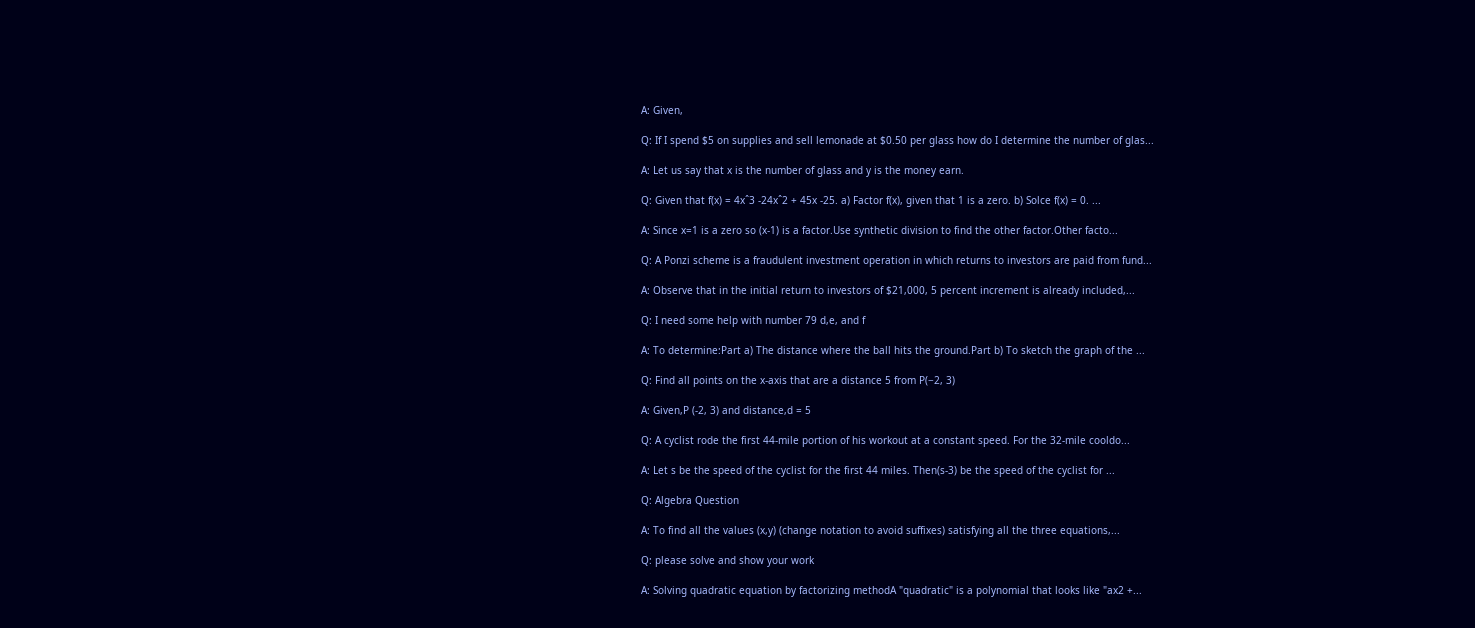A: Given,

Q: If I spend $5 on supplies and sell lemonade at $0.50 per glass how do I determine the number of glas...

A: Let us say that x is the number of glass and y is the money earn.

Q: Given that f(x) = 4xˆ3 -24xˆ2 + 45x -25. a) Factor f(x), given that 1 is a zero. b) Solce f(x) = 0. ...

A: Since x=1 is a zero so (x-1) is a factor.Use synthetic division to find the other factor.Other facto...

Q: A Ponzi scheme is a fraudulent investment operation in which returns to investors are paid from fund...

A: Observe that in the initial return to investors of $21,000, 5 percent increment is already included,...

Q: I need some help with number 79 d,e, and f

A: To determine:Part a) The distance where the ball hits the ground.Part b) To sketch the graph of the ...

Q: Find all points on the x-axis that are a distance 5 from P(−2, 3)

A: Given,P (-2, 3) and distance,d = 5

Q: A cyclist rode the first 44-mile portion of his workout at a constant speed. For the 32-mile cooldo...

A: Let s be the speed of the cyclist for the first 44 miles. Then(s-3) be the speed of the cyclist for ...

Q: Algebra Question

A: To find all the values (x,y) (change notation to avoid suffixes) satisfying all the three equations,...

Q: please solve and show your work

A: Solving quadratic equation by factorizing methodA "quadratic" is a polynomial that looks like "ax2 +...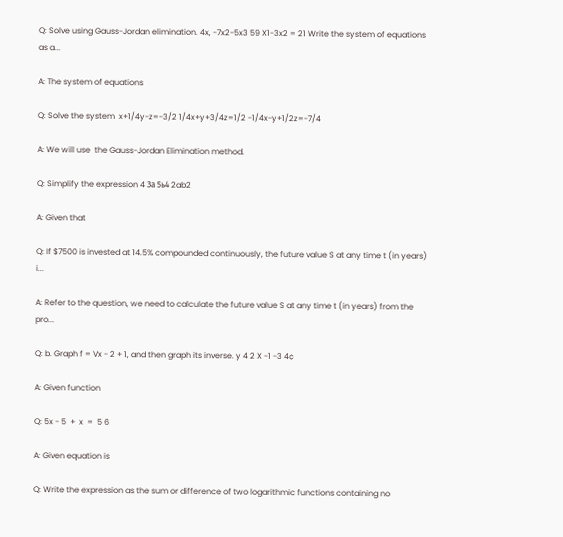Q: Solve using Gauss-Jordan elimination. 4x, -7x2-5x3 59 X1-3x2 = 21 Write the system of equations as a...

A: The system of equations

Q: Solve the system  x+1/4y-z=-3/2 1/4x+y+3/4z=1/2 -1/4x-y+1/2z=-7/4

A: We will use  the Gauss-Jordan Elimination method.

Q: Simplify the expression 4 За 5ь4 2ab2

A: Given that

Q: If $7500 is invested at 14.5% compounded continuously, the future value S at any time t (in years) i...

A: Refer to the question, we need to calculate the future value S at any time t (in years) from the pro...

Q: b. Graph f = Vx - 2 + 1, and then graph its inverse. y 4 2 X -1 -3 4¢

A: Given function

Q: 5x - 5  +  x  =  5 6

A: Given equation is

Q: Write the expression as the sum or difference of two logarithmic functions containing no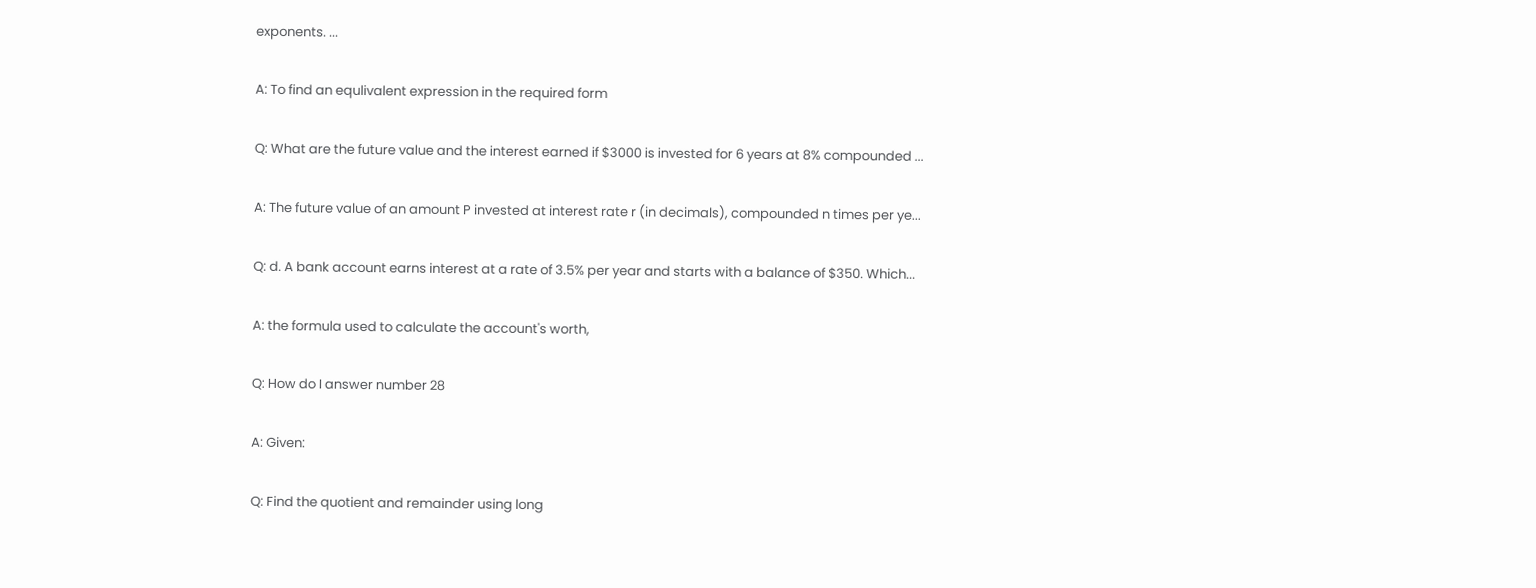exponents. ...

A: To find an equlivalent expression in the required form

Q: What are the future value and the interest earned if $3000 is invested for 6 years at 8% compounded ...

A: The future value of an amount P invested at interest rate r (in decimals), compounded n times per ye...

Q: d. A bank account earns interest at a rate of 3.5% per year and starts with a balance of $350. Which...

A: the formula used to calculate the account's worth,

Q: How do I answer number 28

A: Given:

Q: Find the quotient and remainder using long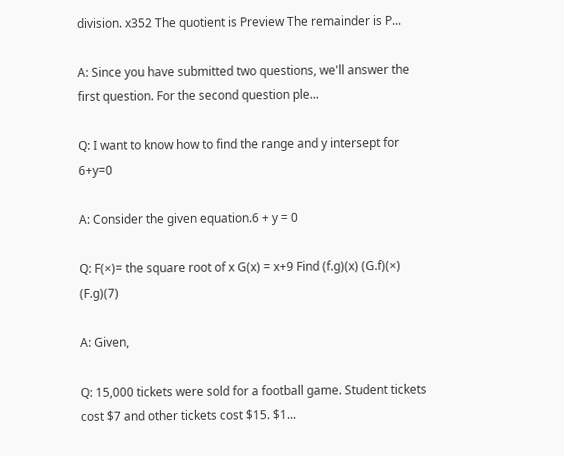division. x352 The quotient is Preview The remainder is P...

A: Since you have submitted two questions, we'll answer the first question. For the second question ple...

Q: I want to know how to find the range and y intersept for 6+y=0

A: Consider the given equation.6 + y = 0

Q: F(×)= the square root of x G(x) = x+9 Find (f.g)(x) (G.f)(×) (F.g)(7)

A: Given,

Q: 15,000 tickets were sold for a football game. Student tickets cost $7 and other tickets cost $15. $1...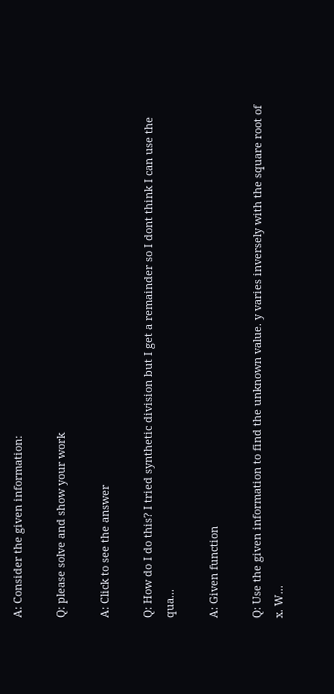A: Consider the given information:

Q: please solve and show your work

A: Click to see the answer

Q: How do I do this? I tried synthetic division but I get a remainder so I dont think I can use the qua...

A: Given function

Q: Use the given information to find the unknown value. y varies inversely with the square root of x. W...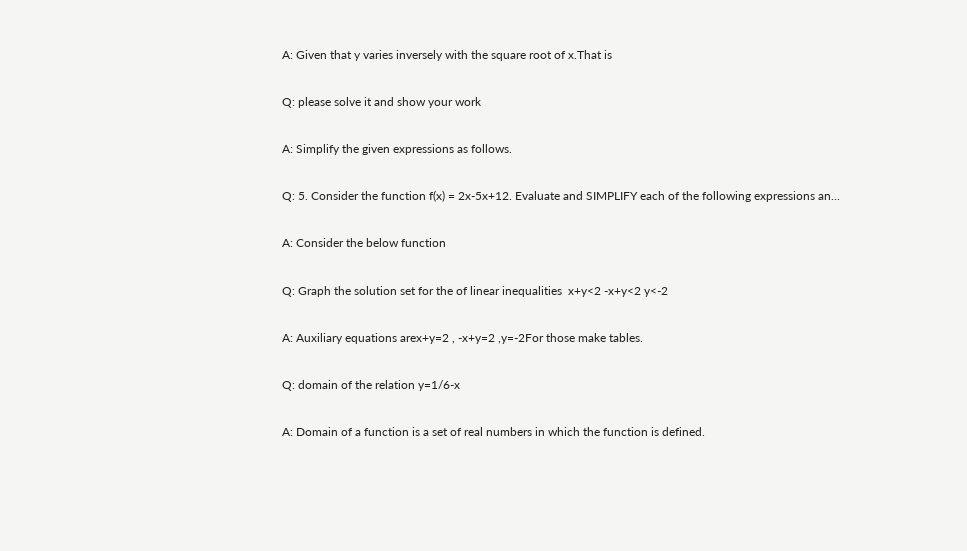A: Given that y varies inversely with the square root of x.That is

Q: please solve it and show your work

A: Simplify the given expressions as follows.

Q: 5. Consider the function f(x) = 2x-5x+12. Evaluate and SIMPLIFY each of the following expressions an...

A: Consider the below function

Q: Graph the solution set for the of linear inequalities  x+y<2 -x+y<2 y<-2

A: Auxiliary equations arex+y=2 , -x+y=2 ,y=-2For those make tables.

Q: domain of the relation y=1/6-x

A: Domain of a function is a set of real numbers in which the function is defined.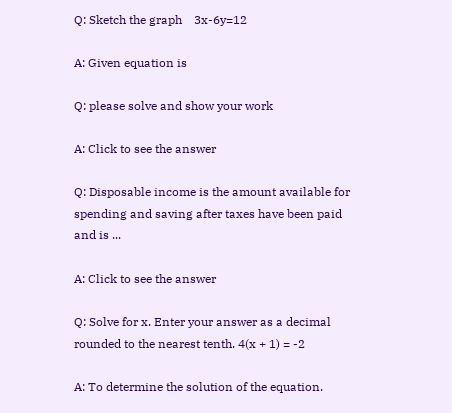Q: Sketch the graph    3x-6y=12

A: Given equation is

Q: please solve and show your work

A: Click to see the answer

Q: Disposable income is the amount available for spending and saving after taxes have been paid and is ...

A: Click to see the answer

Q: Solve for x. Enter your answer as a decimal rounded to the nearest tenth. 4(x + 1) = -2

A: To determine the solution of the equation.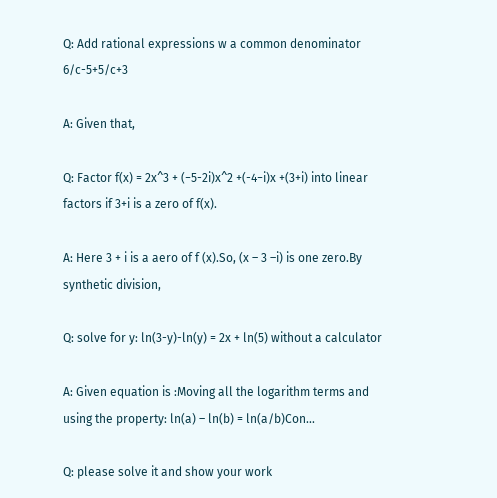Q: Add rational expressions w a common denominator  6/c-5+5/c+3

A: Given that,

Q: Factor f(x) = 2x^3 + (−5-2i)x^2 +(-4−i)x +(3+i) into linear factors if 3+i is a zero of f(x).

A: Here 3 + i is a aero of f (x).So, (x – 3 –i) is one zero.By synthetic division,

Q: solve for y: ln(3-y)-ln(y) = 2x + ln(5) without a calculator

A: Given equation is :Moving all the logarithm terms and using the property: ln(a) – ln(b) = ln(a/b)Con...

Q: please solve it and show your work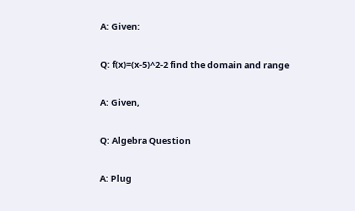A: Given:

Q: f(x)=(x-5)^2-2 find the domain and range

A: Given,

Q: Algebra Question

A: Plug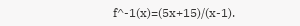f^-1(x)=(5x+15)/(x-1).